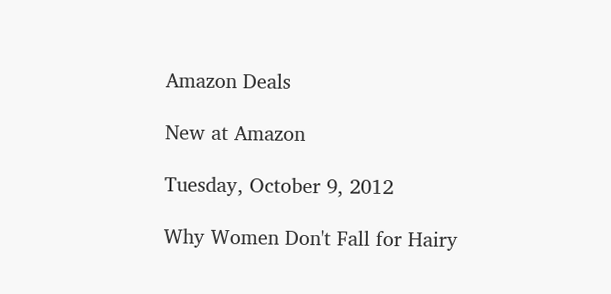Amazon Deals

New at Amazon

Tuesday, October 9, 2012

Why Women Don't Fall for Hairy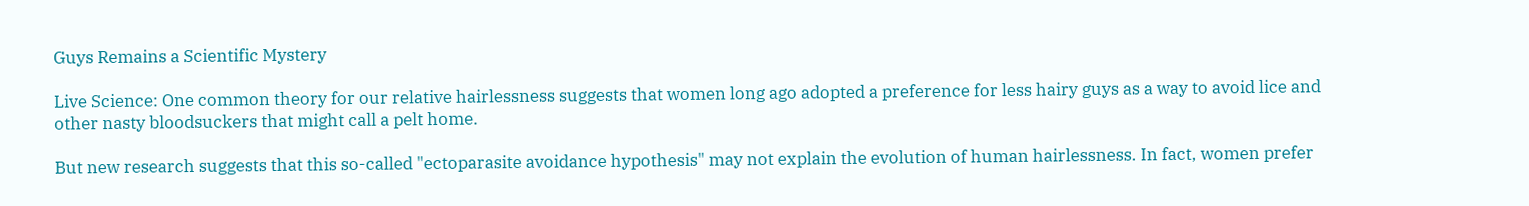Guys Remains a Scientific Mystery

Live Science: One common theory for our relative hairlessness suggests that women long ago adopted a preference for less hairy guys as a way to avoid lice and other nasty bloodsuckers that might call a pelt home.

But new research suggests that this so-called "ectoparasite avoidance hypothesis" may not explain the evolution of human hairlessness. In fact, women prefer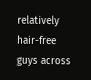relatively hair-free guys across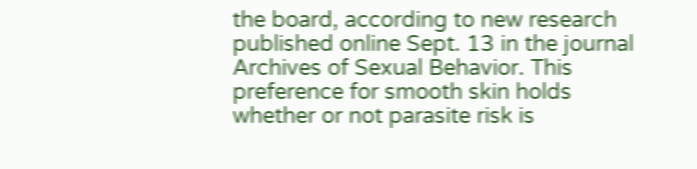the board, according to new research published online Sept. 13 in the journal Archives of Sexual Behavior. This preference for smooth skin holds whether or not parasite risk is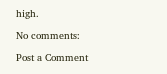high.

No comments:

Post a Comment